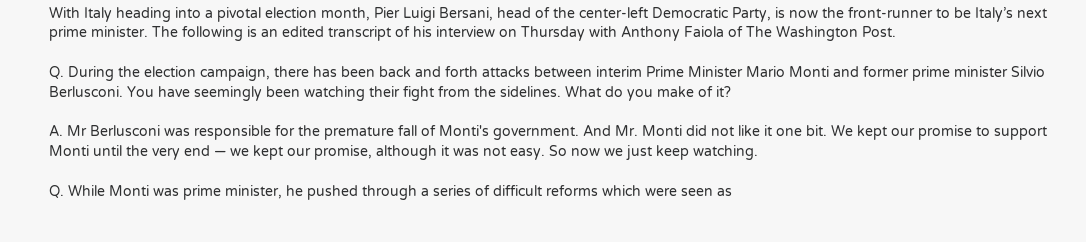With Italy heading into a pivotal election month, Pier Luigi Bersani, head of the center-left Democratic Party, is now the front-runner to be Italy’s next prime minister. The following is an edited transcript of his interview on Thursday with Anthony Faiola of The Washington Post.

Q. During the election campaign, there has been back and forth attacks between interim Prime Minister Mario Monti and former prime minister Silvio Berlusconi. You have seemingly been watching their fight from the sidelines. What do you make of it?

A. Mr Berlusconi was responsible for the premature fall of Monti's government. And Mr. Monti did not like it one bit. We kept our promise to support Monti until the very end — we kept our promise, although it was not easy. So now we just keep watching.

Q. While Monti was prime minister, he pushed through a series of difficult reforms which were seen as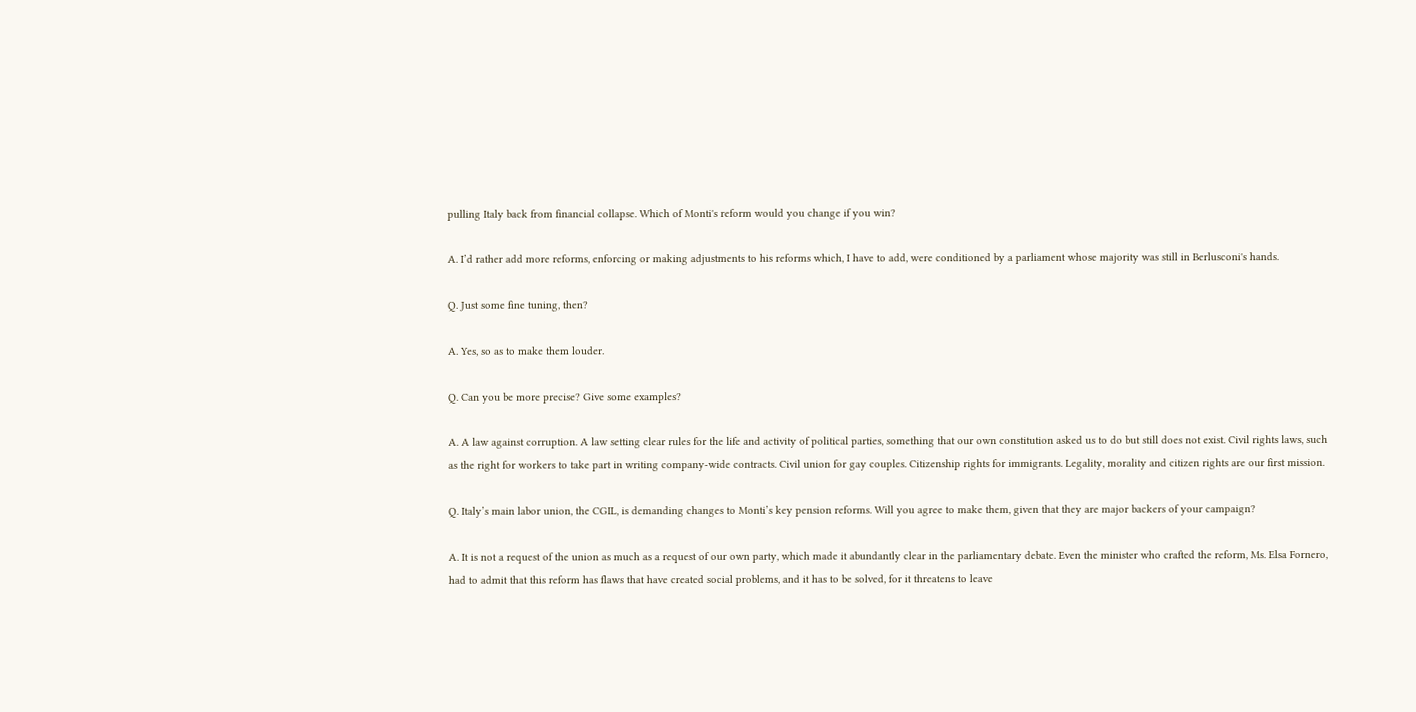pulling Italy back from financial collapse. Which of Monti's reform would you change if you win?

A. I’d rather add more reforms, enforcing or making adjustments to his reforms which, I have to add, were conditioned by a parliament whose majority was still in Berlusconi's hands.

Q. Just some fine tuning, then?

A. Yes, so as to make them louder.

Q. Can you be more precise? Give some examples?

A. A law against corruption. A law setting clear rules for the life and activity of political parties, something that our own constitution asked us to do but still does not exist. Civil rights laws, such as the right for workers to take part in writing company-wide contracts. Civil union for gay couples. Citizenship rights for immigrants. Legality, morality and citizen rights are our first mission.

Q. Italy’s main labor union, the CGIL, is demanding changes to Monti’s key pension reforms. Will you agree to make them, given that they are major backers of your campaign?

A. It is not a request of the union as much as a request of our own party, which made it abundantly clear in the parliamentary debate. Even the minister who crafted the reform, Ms. Elsa Fornero, had to admit that this reform has flaws that have created social problems, and it has to be solved, for it threatens to leave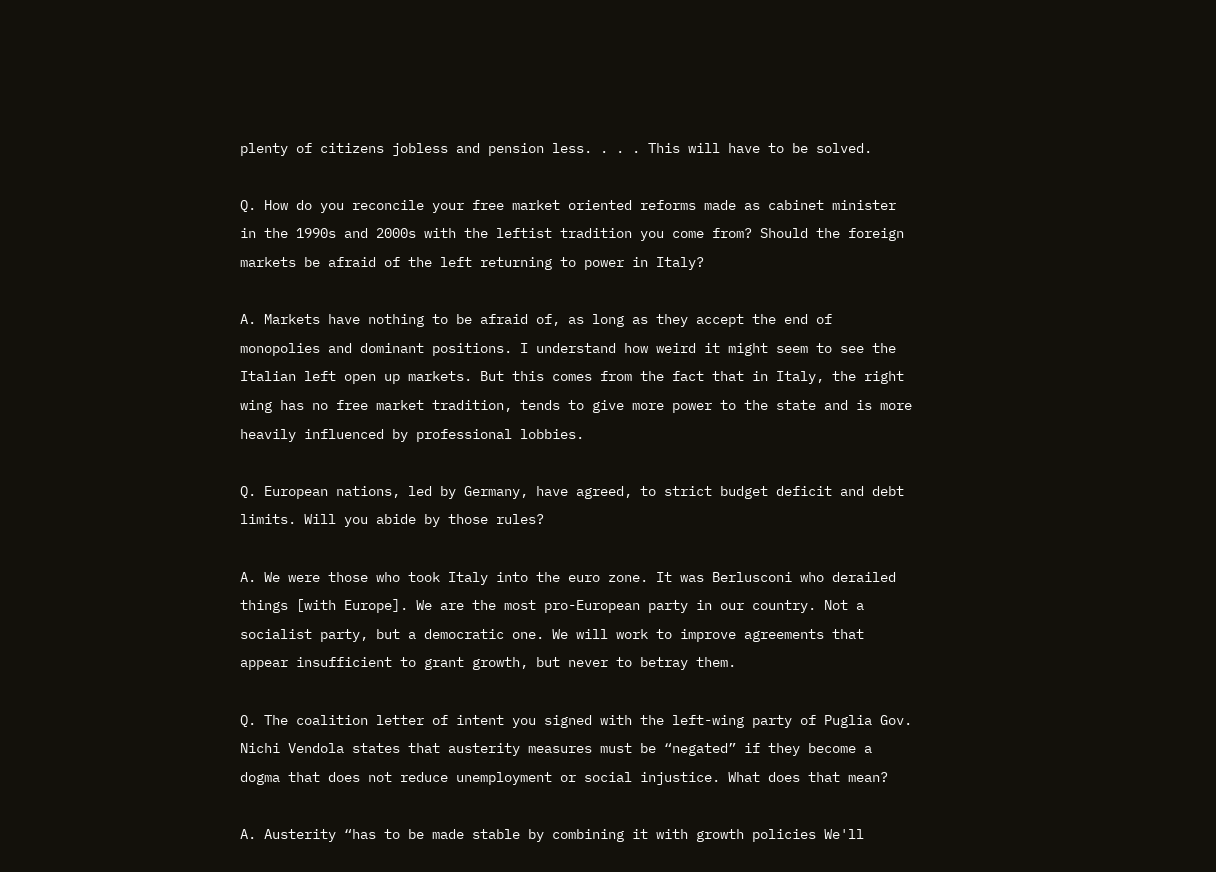plenty of citizens jobless and pension less. . . . This will have to be solved.

Q. How do you reconcile your free market oriented reforms made as cabinet minister in the 1990s and 2000s with the leftist tradition you come from? Should the foreign markets be afraid of the left returning to power in Italy?

A. Markets have nothing to be afraid of, as long as they accept the end of monopolies and dominant positions. I understand how weird it might seem to see the Italian left open up markets. But this comes from the fact that in Italy, the right wing has no free market tradition, tends to give more power to the state and is more heavily influenced by professional lobbies.

Q. European nations, led by Germany, have agreed, to strict budget deficit and debt limits. Will you abide by those rules?

A. We were those who took Italy into the euro zone. It was Berlusconi who derailed things [with Europe]. We are the most pro-European party in our country. Not a socialist party, but a democratic one. We will work to improve agreements that appear insufficient to grant growth, but never to betray them.

Q. The coalition letter of intent you signed with the left-wing party of Puglia Gov. Nichi Vendola states that austerity measures must be “negated” if they become a dogma that does not reduce unemployment or social injustice. What does that mean?

A. Austerity “has to be made stable by combining it with growth policies We'll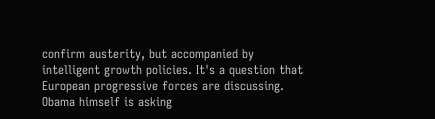confirm austerity, but accompanied by intelligent growth policies. It's a question that European progressive forces are discussing. Obama himself is asking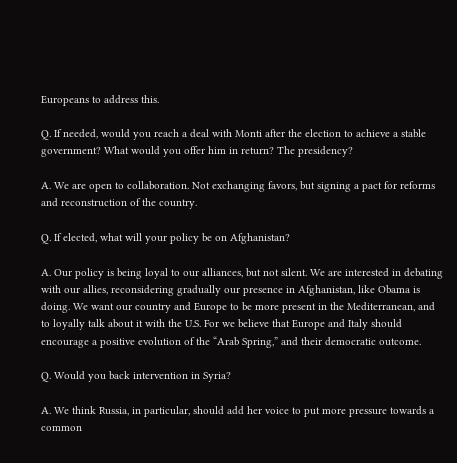Europeans to address this.

Q. If needed, would you reach a deal with Monti after the election to achieve a stable government? What would you offer him in return? The presidency?

A. We are open to collaboration. Not exchanging favors, but signing a pact for reforms and reconstruction of the country.

Q. If elected, what will your policy be on Afghanistan?

A. Our policy is being loyal to our alliances, but not silent. We are interested in debating with our allies, reconsidering gradually our presence in Afghanistan, like Obama is doing. We want our country and Europe to be more present in the Mediterranean, and to loyally talk about it with the U.S. For we believe that Europe and Italy should encourage a positive evolution of the “Arab Spring,” and their democratic outcome.

Q. Would you back intervention in Syria?

A. We think Russia, in particular, should add her voice to put more pressure towards a common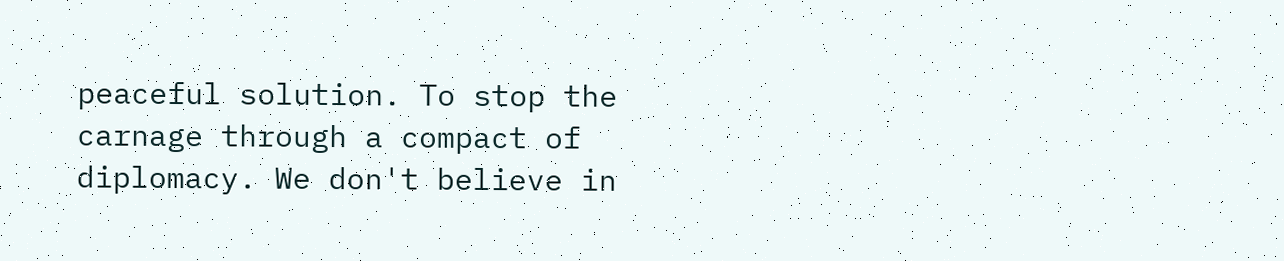peaceful solution. To stop the carnage through a compact of diplomacy. We don't believe in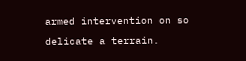armed intervention on so delicate a terrain.